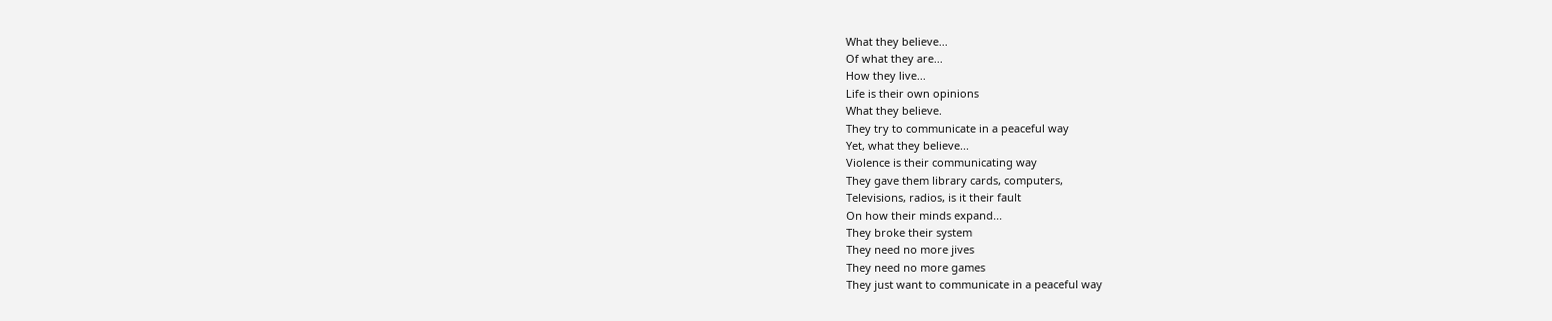What they believe...
Of what they are...
How they live...
Life is their own opinions
What they believe.
They try to communicate in a peaceful way
Yet, what they believe...
Violence is their communicating way
They gave them library cards, computers,
Televisions, radios, is it their fault
On how their minds expand...
They broke their system
They need no more jives
They need no more games
They just want to communicate in a peaceful way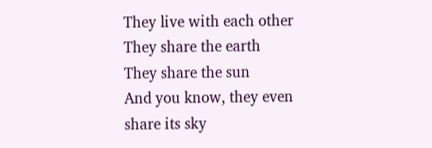They live with each other
They share the earth
They share the sun
And you know, they even share its sky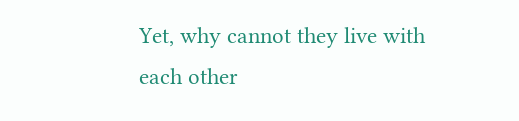Yet, why cannot they live with each other